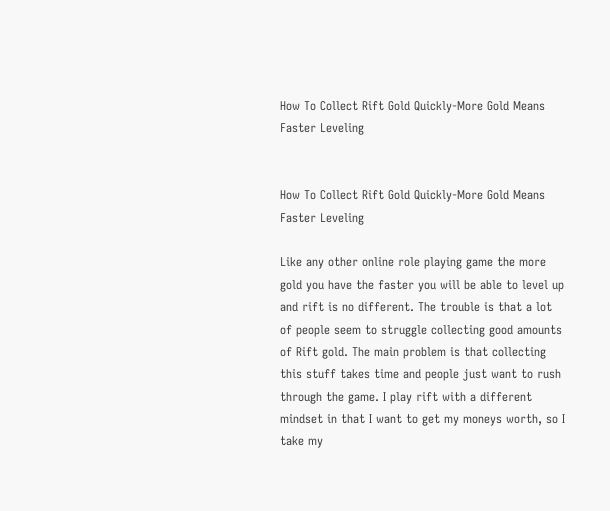How To Collect Rift Gold Quickly-More Gold Means Faster Leveling


How To Collect Rift Gold Quickly-More Gold Means Faster Leveling

Like any other online role playing game the more gold you have the faster you will be able to level up and rift is no different. The trouble is that a lot of people seem to struggle collecting good amounts of Rift gold. The main problem is that collecting this stuff takes time and people just want to rush through the game. I play rift with a different mindset in that I want to get my moneys worth, so I take my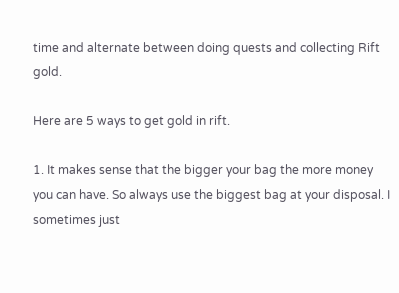time and alternate between doing quests and collecting Rift gold.

Here are 5 ways to get gold in rift.

1. It makes sense that the bigger your bag the more money you can have. So always use the biggest bag at your disposal. I sometimes just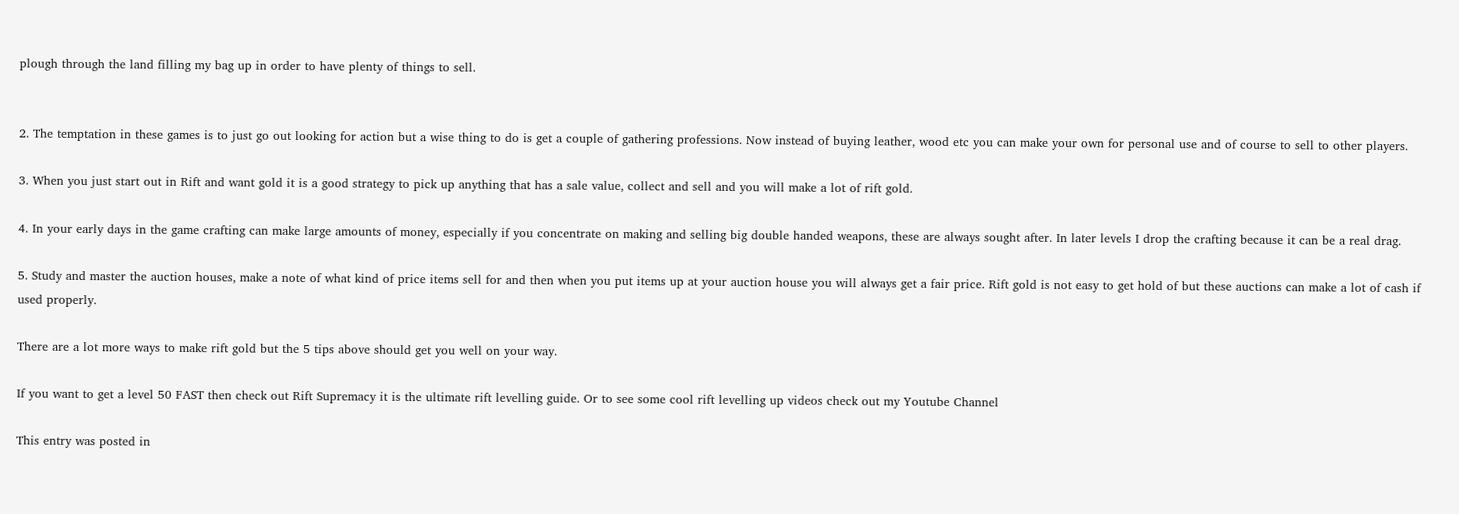plough through the land filling my bag up in order to have plenty of things to sell.


2. The temptation in these games is to just go out looking for action but a wise thing to do is get a couple of gathering professions. Now instead of buying leather, wood etc you can make your own for personal use and of course to sell to other players.

3. When you just start out in Rift and want gold it is a good strategy to pick up anything that has a sale value, collect and sell and you will make a lot of rift gold.

4. In your early days in the game crafting can make large amounts of money, especially if you concentrate on making and selling big double handed weapons, these are always sought after. In later levels I drop the crafting because it can be a real drag.

5. Study and master the auction houses, make a note of what kind of price items sell for and then when you put items up at your auction house you will always get a fair price. Rift gold is not easy to get hold of but these auctions can make a lot of cash if used properly.

There are a lot more ways to make rift gold but the 5 tips above should get you well on your way.

If you want to get a level 50 FAST then check out Rift Supremacy it is the ultimate rift levelling guide. Or to see some cool rift levelling up videos check out my Youtube Channel

This entry was posted in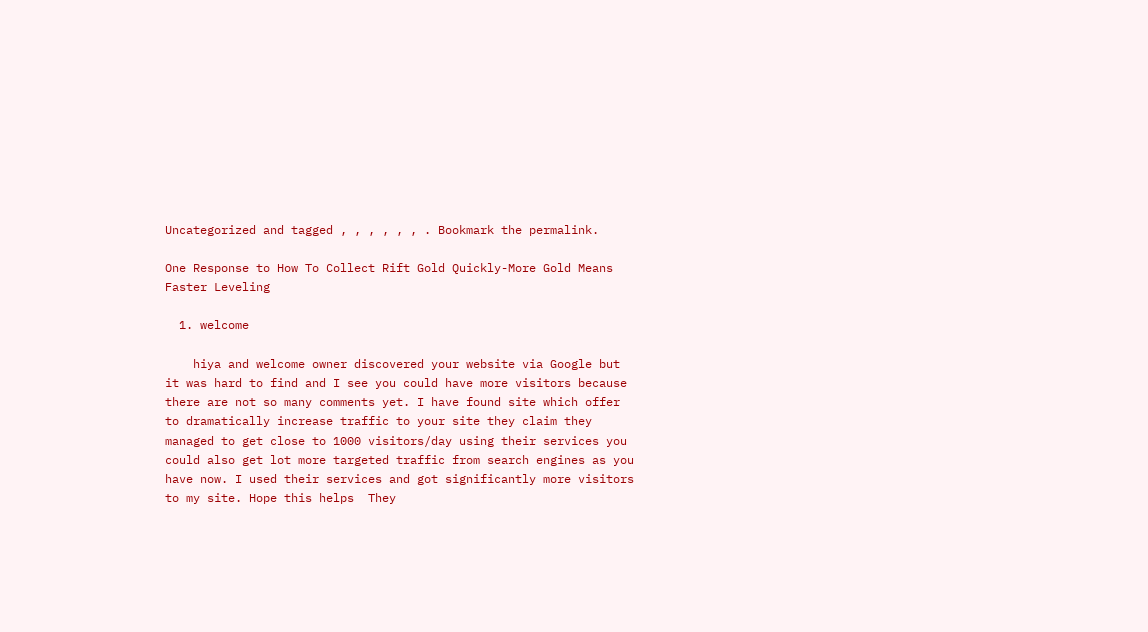Uncategorized and tagged , , , , , , . Bookmark the permalink.

One Response to How To Collect Rift Gold Quickly-More Gold Means Faster Leveling

  1. welcome

    hiya and welcome owner discovered your website via Google but it was hard to find and I see you could have more visitors because there are not so many comments yet. I have found site which offer to dramatically increase traffic to your site they claim they managed to get close to 1000 visitors/day using their services you could also get lot more targeted traffic from search engines as you have now. I used their services and got significantly more visitors to my site. Hope this helps  They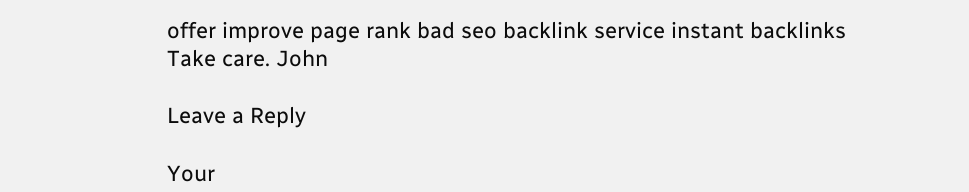offer improve page rank bad seo backlink service instant backlinks Take care. John

Leave a Reply

Your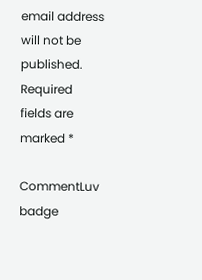email address will not be published. Required fields are marked *

CommentLuv badge